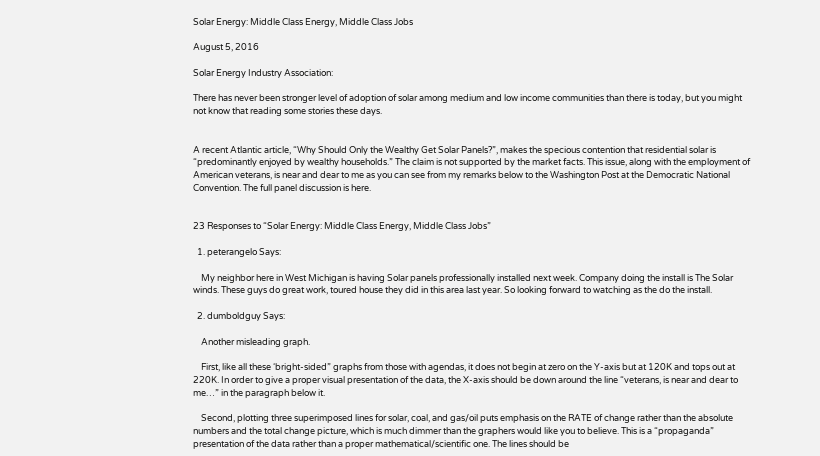Solar Energy: Middle Class Energy, Middle Class Jobs

August 5, 2016

Solar Energy Industry Association:

There has never been stronger level of adoption of solar among medium and low income communities than there is today, but you might not know that reading some stories these days.


A recent Atlantic article, “Why Should Only the Wealthy Get Solar Panels?”, makes the specious contention that residential solar is “predominantly enjoyed by wealthy households.” The claim is not supported by the market facts. This issue, along with the employment of American veterans, is near and dear to me as you can see from my remarks below to the Washington Post at the Democratic National Convention. The full panel discussion is here.


23 Responses to “Solar Energy: Middle Class Energy, Middle Class Jobs”

  1. peterangelo Says:

    My neighbor here in West Michigan is having Solar panels professionally installed next week. Company doing the install is The Solar winds. These guys do great work, toured house they did in this area last year. So looking forward to watching as the do the install.

  2. dumboldguy Says:

    Another misleading graph.

    First, like all these ‘bright-sided” graphs from those with agendas, it does not begin at zero on the Y-axis but at 120K and tops out at 220K. In order to give a proper visual presentation of the data, the X-axis should be down around the line “veterans, is near and dear to me…” in the paragraph below it.

    Second, plotting three superimposed lines for solar, coal, and gas/oil puts emphasis on the RATE of change rather than the absolute numbers and the total change picture, which is much dimmer than the graphers would like you to believe. This is a “propaganda” presentation of the data rather than a proper mathematical/scientific one. The lines should be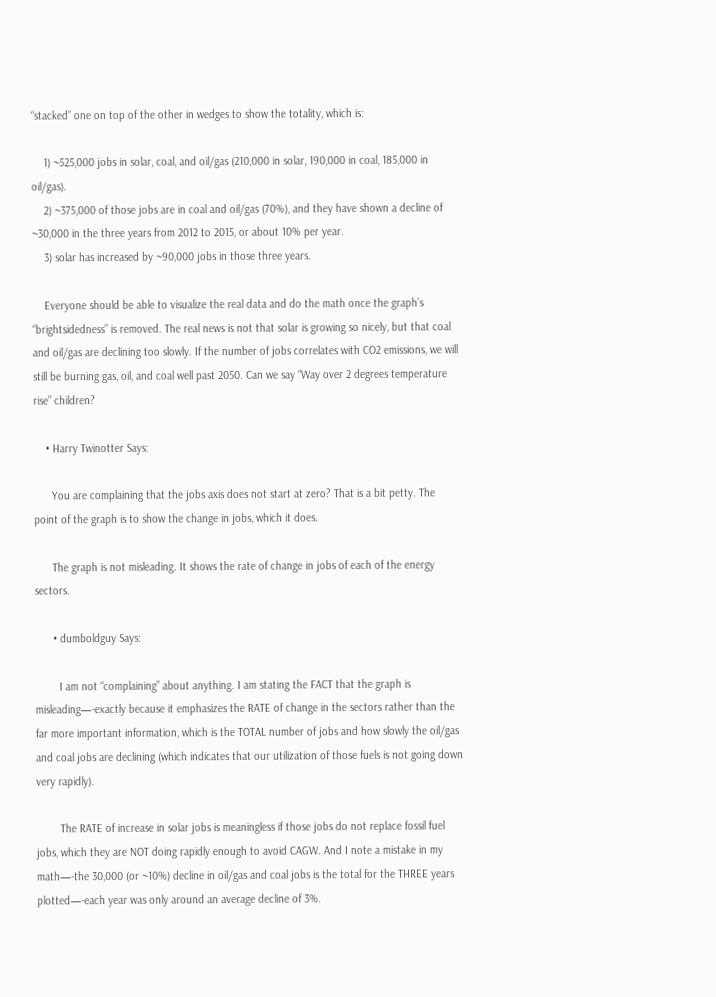“stacked” one on top of the other in wedges to show the totality, which is:

    1) ~525,000 jobs in solar, coal, and oil/gas (210,000 in solar, 190,000 in coal, 185,000 in oil/gas).
    2) ~375,000 of those jobs are in coal and oil/gas (70%), and they have shown a decline of ~30,000 in the three years from 2012 to 2015, or about 10% per year.
    3) solar has increased by ~90,000 jobs in those three years.

    Everyone should be able to visualize the real data and do the math once the graph’s “brightsidedness” is removed. The real news is not that solar is growing so nicely, but that coal and oil/gas are declining too slowly. If the number of jobs correlates with CO2 emissions, we will still be burning gas, oil, and coal well past 2050. Can we say “Way over 2 degrees temperature rise” children?

    • Harry Twinotter Says:

      You are complaining that the jobs axis does not start at zero? That is a bit petty. The point of the graph is to show the change in jobs, which it does.

      The graph is not misleading. It shows the rate of change in jobs of each of the energy sectors.

      • dumboldguy Says:

        I am not “complaining” about anything. I am stating the FACT that the graph is misleading—-exactly because it emphasizes the RATE of change in the sectors rather than the far more important information, which is the TOTAL number of jobs and how slowly the oil/gas and coal jobs are declining (which indicates that our utilization of those fuels is not going down very rapidly).

        The RATE of increase in solar jobs is meaningless if those jobs do not replace fossil fuel jobs, which they are NOT doing rapidly enough to avoid CAGW. And I note a mistake in my math—-the 30,000 (or ~10%) decline in oil/gas and coal jobs is the total for the THREE years plotted—-each year was only around an average decline of 3%.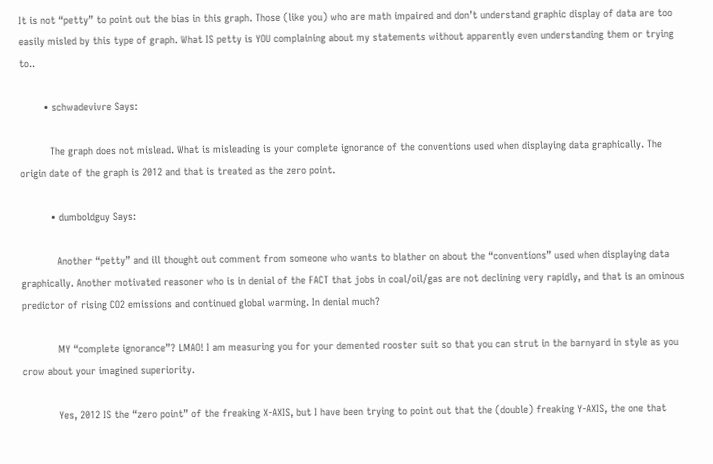It is not “petty” to point out the bias in this graph. Those (like you) who are math impaired and don’t understand graphic display of data are too easily misled by this type of graph. What IS petty is YOU complaining about my statements without apparently even understanding them or trying to..

        • schwadevivre Says:

          The graph does not mislead. What is misleading is your complete ignorance of the conventions used when displaying data graphically. The origin date of the graph is 2012 and that is treated as the zero point.

          • dumboldguy Says:

            Another “petty” and ill thought out comment from someone who wants to blather on about the “conventions” used when displaying data graphically. Another motivated reasoner who is in denial of the FACT that jobs in coal/oil/gas are not declining very rapidly, and that is an ominous predictor of rising CO2 emissions and continued global warming. In denial much?

            MY “complete ignorance”? LMAO! I am measuring you for your demented rooster suit so that you can strut in the barnyard in style as you crow about your imagined superiority.

            Yes, 2012 IS the “zero point” of the freaking X-AXIS, but I have been trying to point out that the (double) freaking Y-AXIS, the one that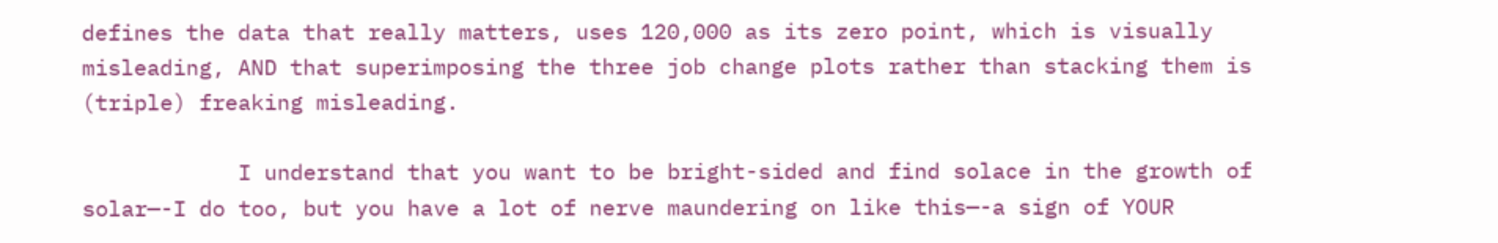defines the data that really matters, uses 120,000 as its zero point, which is visually misleading, AND that superimposing the three job change plots rather than stacking them is (triple) freaking misleading.

            I understand that you want to be bright-sided and find solace in the growth of solar—-I do too, but you have a lot of nerve maundering on like this—-a sign of YOUR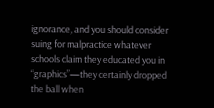ignorance, and you should consider suing for malpractice whatever schools claim they educated you in “graphics”—they certainly dropped the ball when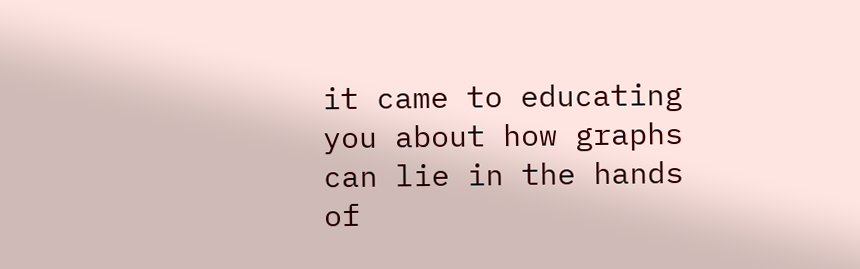it came to educating you about how graphs can lie in the hands of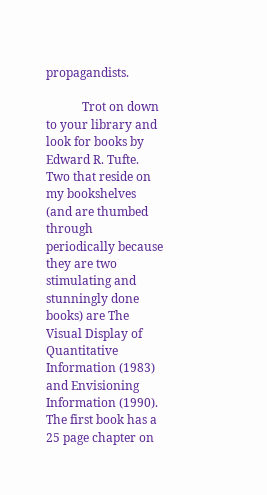propagandists.

            Trot on down to your library and look for books by Edward R. Tufte. Two that reside on my bookshelves (and are thumbed through periodically because they are two stimulating and stunningly done books) are The Visual Display of Quantitative Information (1983) and Envisioning Information (1990). The first book has a 25 page chapter on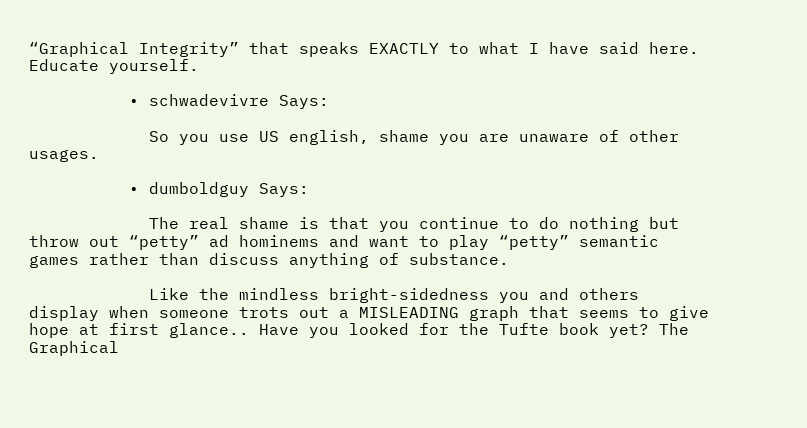“Graphical Integrity” that speaks EXACTLY to what I have said here. Educate yourself.

          • schwadevivre Says:

            So you use US english, shame you are unaware of other usages.

          • dumboldguy Says:

            The real shame is that you continue to do nothing but throw out “petty” ad hominems and want to play “petty” semantic games rather than discuss anything of substance.

            Like the mindless bright-sidedness you and others display when someone trots out a MISLEADING graph that seems to give hope at first glance.. Have you looked for the Tufte book yet? The Graphical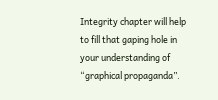Integrity chapter will help to fill that gaping hole in your understanding of “graphical propaganda”.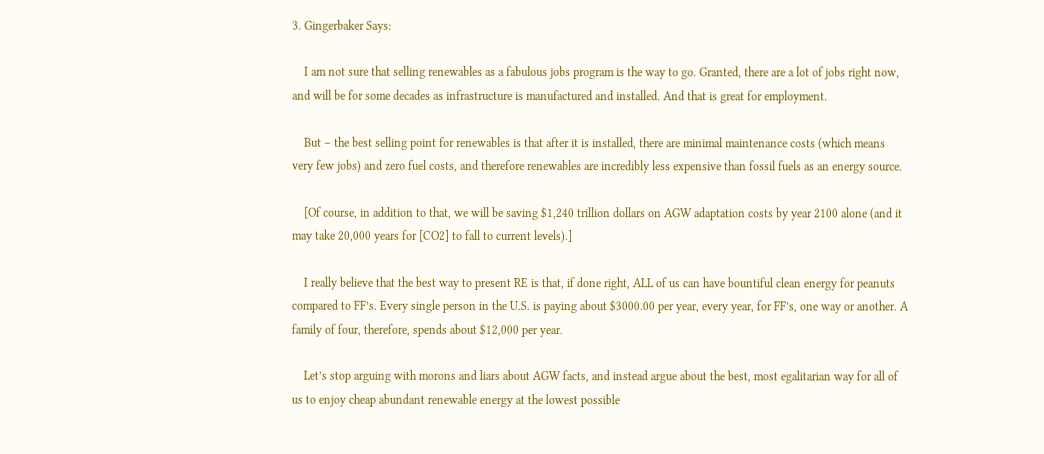3. Gingerbaker Says:

    I am not sure that selling renewables as a fabulous jobs program is the way to go. Granted, there are a lot of jobs right now, and will be for some decades as infrastructure is manufactured and installed. And that is great for employment.

    But – the best selling point for renewables is that after it is installed, there are minimal maintenance costs (which means very few jobs) and zero fuel costs, and therefore renewables are incredibly less expensive than fossil fuels as an energy source.

    [Of course, in addition to that, we will be saving $1,240 trillion dollars on AGW adaptation costs by year 2100 alone (and it may take 20,000 years for [CO2] to fall to current levels).]

    I really believe that the best way to present RE is that, if done right, ALL of us can have bountiful clean energy for peanuts compared to FF’s. Every single person in the U.S. is paying about $3000.00 per year, every year, for FF’s, one way or another. A family of four, therefore, spends about $12,000 per year.

    Let’s stop arguing with morons and liars about AGW facts, and instead argue about the best, most egalitarian way for all of us to enjoy cheap abundant renewable energy at the lowest possible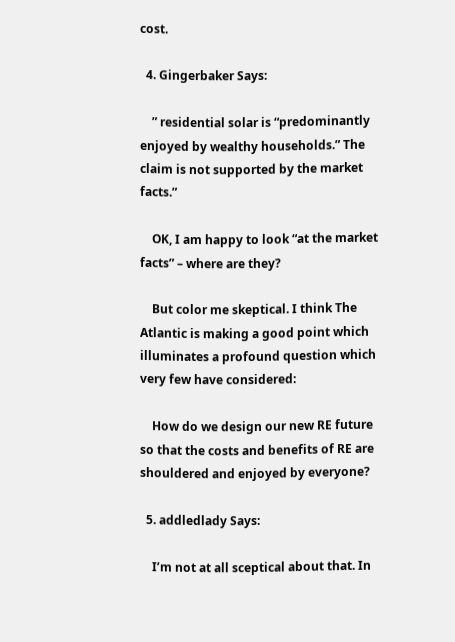cost.

  4. Gingerbaker Says:

    ” residential solar is “predominantly enjoyed by wealthy households.” The claim is not supported by the market facts.”

    OK, I am happy to look “at the market facts” – where are they?

    But color me skeptical. I think The Atlantic is making a good point which illuminates a profound question which very few have considered:

    How do we design our new RE future so that the costs and benefits of RE are shouldered and enjoyed by everyone?

  5. addledlady Says:

    I’m not at all sceptical about that. In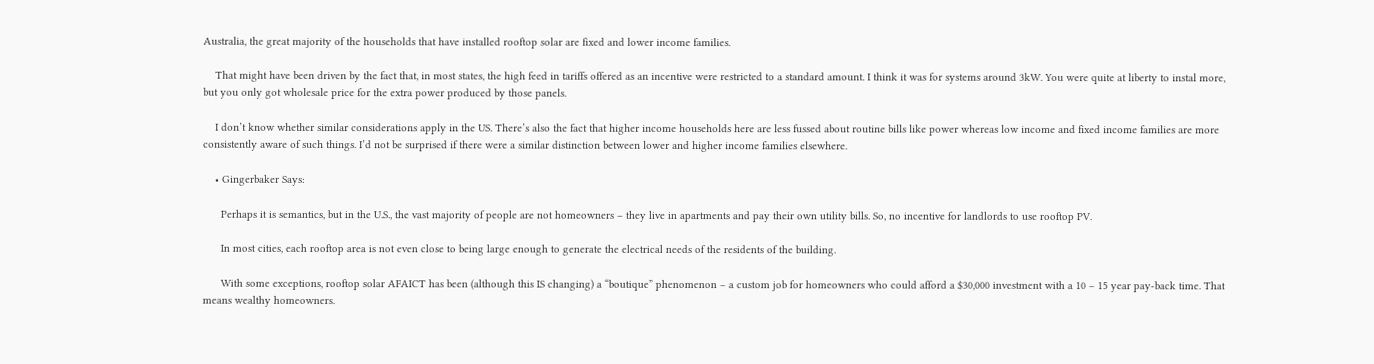Australia, the great majority of the households that have installed rooftop solar are fixed and lower income families.

    That might have been driven by the fact that, in most states, the high feed in tariffs offered as an incentive were restricted to a standard amount. I think it was for systems around 3kW. You were quite at liberty to instal more, but you only got wholesale price for the extra power produced by those panels.

    I don’t know whether similar considerations apply in the US. There’s also the fact that higher income households here are less fussed about routine bills like power whereas low income and fixed income families are more consistently aware of such things. I’d not be surprised if there were a similar distinction between lower and higher income families elsewhere.

    • Gingerbaker Says:

      Perhaps it is semantics, but in the U.S., the vast majority of people are not homeowners – they live in apartments and pay their own utility bills. So, no incentive for landlords to use rooftop PV.

      In most cities, each rooftop area is not even close to being large enough to generate the electrical needs of the residents of the building.

      With some exceptions, rooftop solar AFAICT has been (although this IS changing) a “boutique” phenomenon – a custom job for homeowners who could afford a $30,000 investment with a 10 – 15 year pay-back time. That means wealthy homeowners.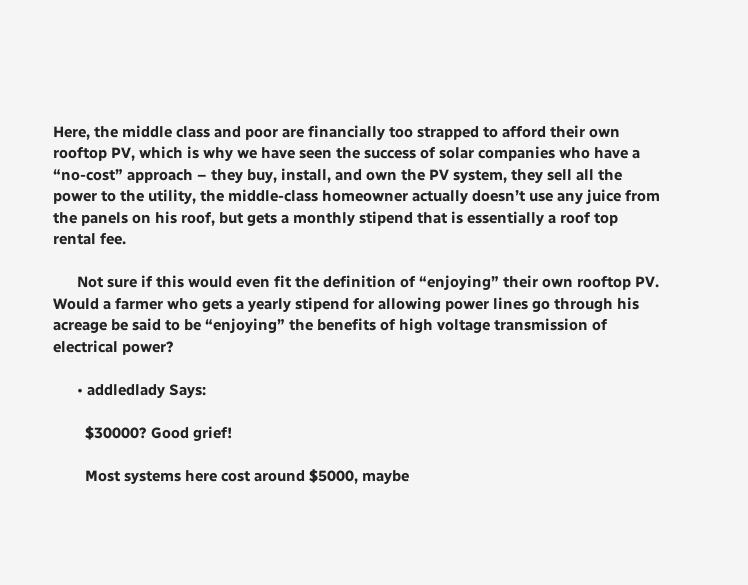Here, the middle class and poor are financially too strapped to afford their own rooftop PV, which is why we have seen the success of solar companies who have a “no-cost” approach – they buy, install, and own the PV system, they sell all the power to the utility, the middle-class homeowner actually doesn’t use any juice from the panels on his roof, but gets a monthly stipend that is essentially a roof top rental fee.

      Not sure if this would even fit the definition of “enjoying” their own rooftop PV. Would a farmer who gets a yearly stipend for allowing power lines go through his acreage be said to be “enjoying” the benefits of high voltage transmission of electrical power?

      • addledlady Says:

        $30000? Good grief!

        Most systems here cost around $5000, maybe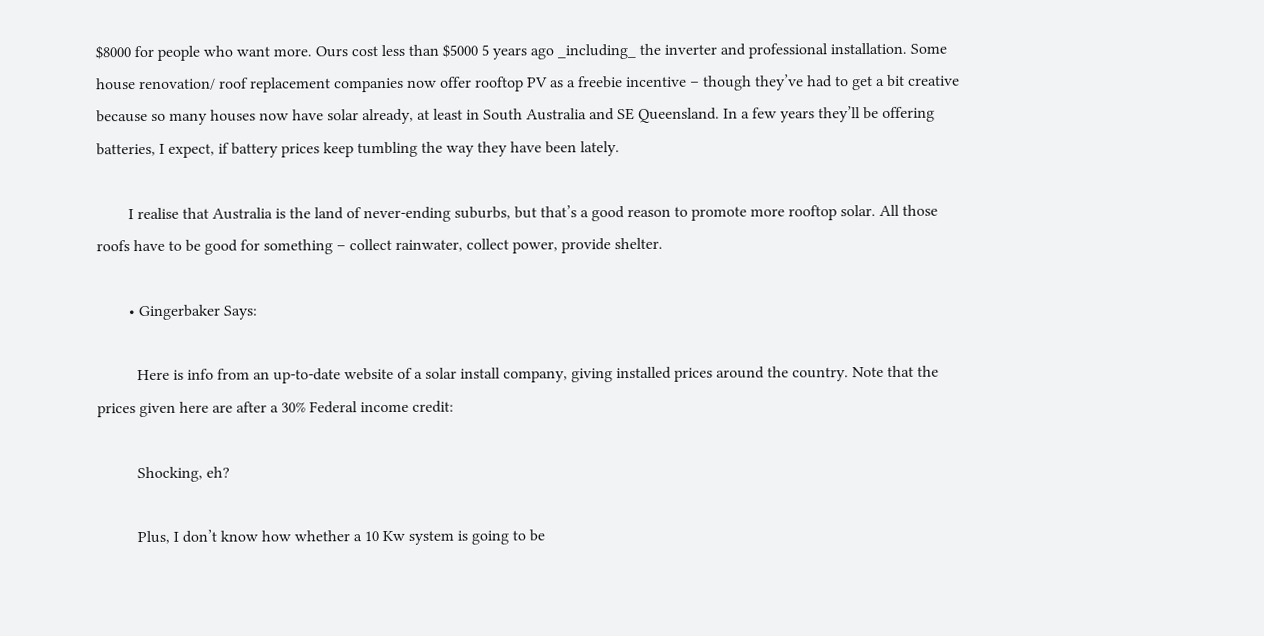$8000 for people who want more. Ours cost less than $5000 5 years ago _including_ the inverter and professional installation. Some house renovation/ roof replacement companies now offer rooftop PV as a freebie incentive – though they’ve had to get a bit creative because so many houses now have solar already, at least in South Australia and SE Queensland. In a few years they’ll be offering batteries, I expect, if battery prices keep tumbling the way they have been lately.

        I realise that Australia is the land of never-ending suburbs, but that’s a good reason to promote more rooftop solar. All those roofs have to be good for something – collect rainwater, collect power, provide shelter.

        • Gingerbaker Says:

          Here is info from an up-to-date website of a solar install company, giving installed prices around the country. Note that the prices given here are after a 30% Federal income credit:

          Shocking, eh?

          Plus, I don’t know how whether a 10 Kw system is going to be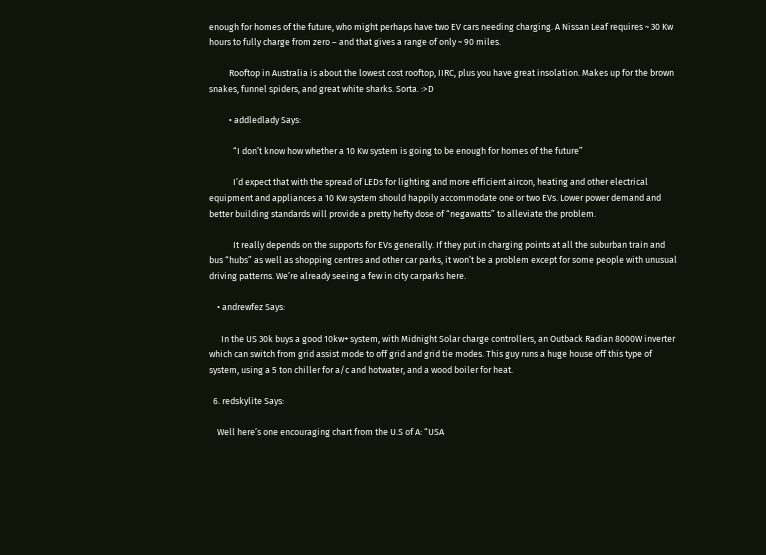enough for homes of the future, who might perhaps have two EV cars needing charging. A Nissan Leaf requires ~ 30 Kw hours to fully charge from zero – and that gives a range of only ~ 90 miles.

          Rooftop in Australia is about the lowest cost rooftop, IIRC, plus you have great insolation. Makes up for the brown snakes, funnel spiders, and great white sharks. Sorta. :>D

          • addledlady Says:

            “I don’t know how whether a 10 Kw system is going to be enough for homes of the future”

            I’d expect that with the spread of LEDs for lighting and more efficient aircon, heating and other electrical equipment and appliances a 10 Kw system should happily accommodate one or two EVs. Lower power demand and better building standards will provide a pretty hefty dose of “negawatts” to alleviate the problem.

            It really depends on the supports for EVs generally. If they put in charging points at all the suburban train and bus “hubs” as well as shopping centres and other car parks, it won’t be a problem except for some people with unusual driving patterns. We’re already seeing a few in city carparks here.

    • andrewfez Says:

      In the US 30k buys a good 10kw+ system, with Midnight Solar charge controllers, an Outback Radian 8000W inverter which can switch from grid assist mode to off grid and grid tie modes. This guy runs a huge house off this type of system, using a 5 ton chiller for a/c and hotwater, and a wood boiler for heat.

  6. redskylite Says:

    Well here’s one encouraging chart from the U.S of A: “USA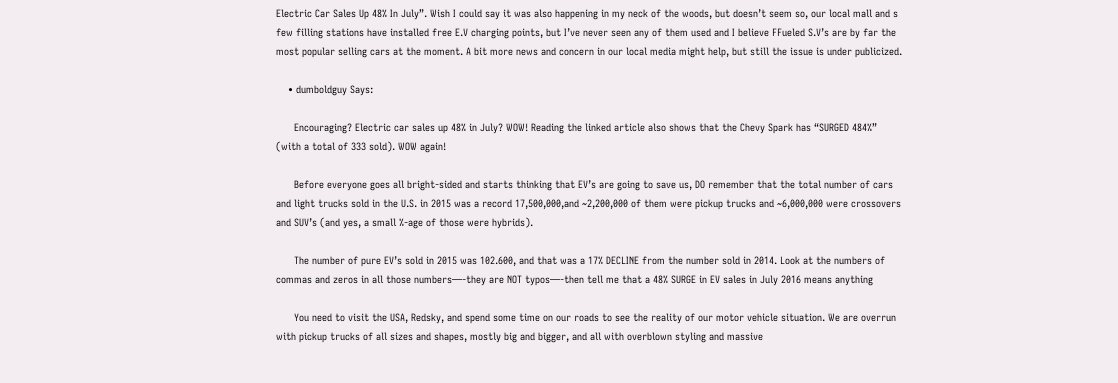Electric Car Sales Up 48% In July”. Wish I could say it was also happening in my neck of the woods, but doesn’t seem so, our local mall and s few filling stations have installed free E.V charging points, but I’ve never seen any of them used and I believe FFueled S.V’s are by far the most popular selling cars at the moment. A bit more news and concern in our local media might help, but still the issue is under publicized.

    • dumboldguy Says:

      Encouraging? Electric car sales up 48% in July? WOW! Reading the linked article also shows that the Chevy Spark has “SURGED 484%” (with a total of 333 sold). WOW again!

      Before everyone goes all bright-sided and starts thinking that EV’s are going to save us, DO remember that the total number of cars and light trucks sold in the U.S. in 2015 was a record 17,500,000,and ~2,200,000 of them were pickup trucks and ~6,000,000 were crossovers and SUV’s (and yes, a small %-age of those were hybrids).

      The number of pure EV’s sold in 2015 was 102.600, and that was a 17% DECLINE from the number sold in 2014. Look at the numbers of commas and zeros in all those numbers—-they are NOT typos—-then tell me that a 48% SURGE in EV sales in July 2016 means anything

      You need to visit the USA, Redsky, and spend some time on our roads to see the reality of our motor vehicle situation. We are overrun with pickup trucks of all sizes and shapes, mostly big and bigger, and all with overblown styling and massive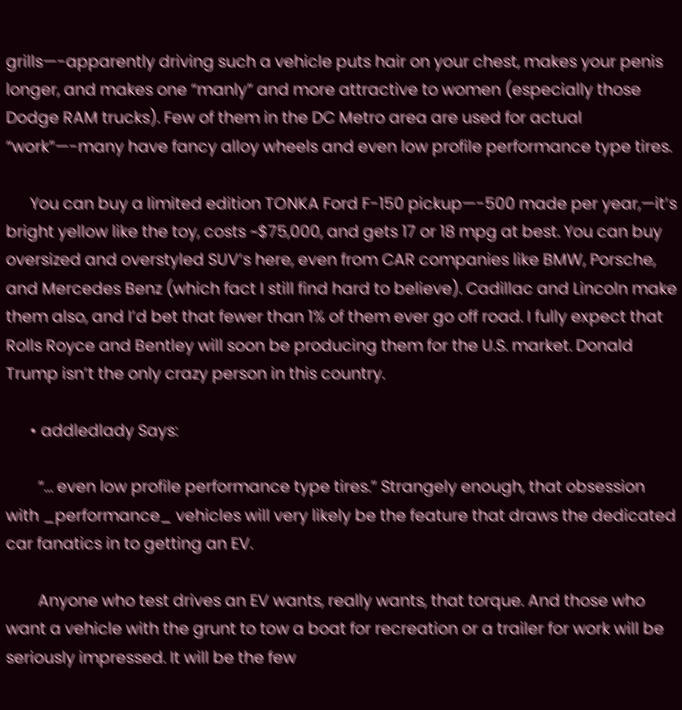grills—-apparently driving such a vehicle puts hair on your chest, makes your penis longer, and makes one “manly” and more attractive to women (especially those Dodge RAM trucks). Few of them in the DC Metro area are used for actual “work”—-many have fancy alloy wheels and even low profile performance type tires.

      You can buy a limited edition TONKA Ford F-150 pickup—-500 made per year,—it’s bright yellow like the toy, costs ~$75,000, and gets 17 or 18 mpg at best. You can buy oversized and overstyled SUV’s here, even from CAR companies like BMW, Porsche, and Mercedes Benz (which fact I still find hard to believe). Cadillac and Lincoln make them also, and I’d bet that fewer than 1% of them ever go off road. I fully expect that Rolls Royce and Bentley will soon be producing them for the U.S. market. Donald Trump isn’t the only crazy person in this country.

      • addledlady Says:

        “… even low profile performance type tires.” Strangely enough, that obsession with _performance_ vehicles will very likely be the feature that draws the dedicated car fanatics in to getting an EV.

        Anyone who test drives an EV wants, really wants, that torque. And those who want a vehicle with the grunt to tow a boat for recreation or a trailer for work will be seriously impressed. It will be the few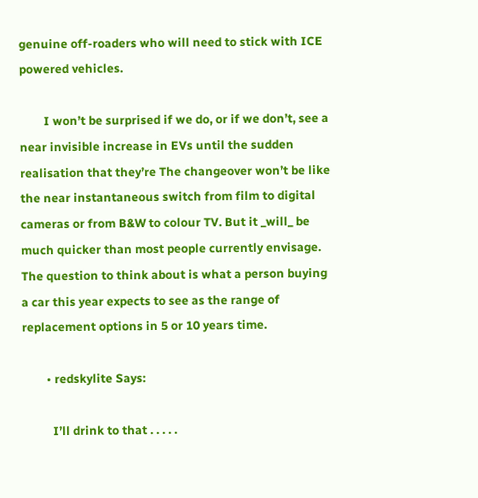genuine off-roaders who will need to stick with ICE powered vehicles.

        I won’t be surprised if we do, or if we don’t, see a near invisible increase in EVs until the sudden realisation that they’re The changeover won’t be like the near instantaneous switch from film to digital cameras or from B&W to colour TV. But it _will_ be much quicker than most people currently envisage. The question to think about is what a person buying a car this year expects to see as the range of replacement options in 5 or 10 years time.

        • redskylite Says:

          I’ll drink to that . . . . .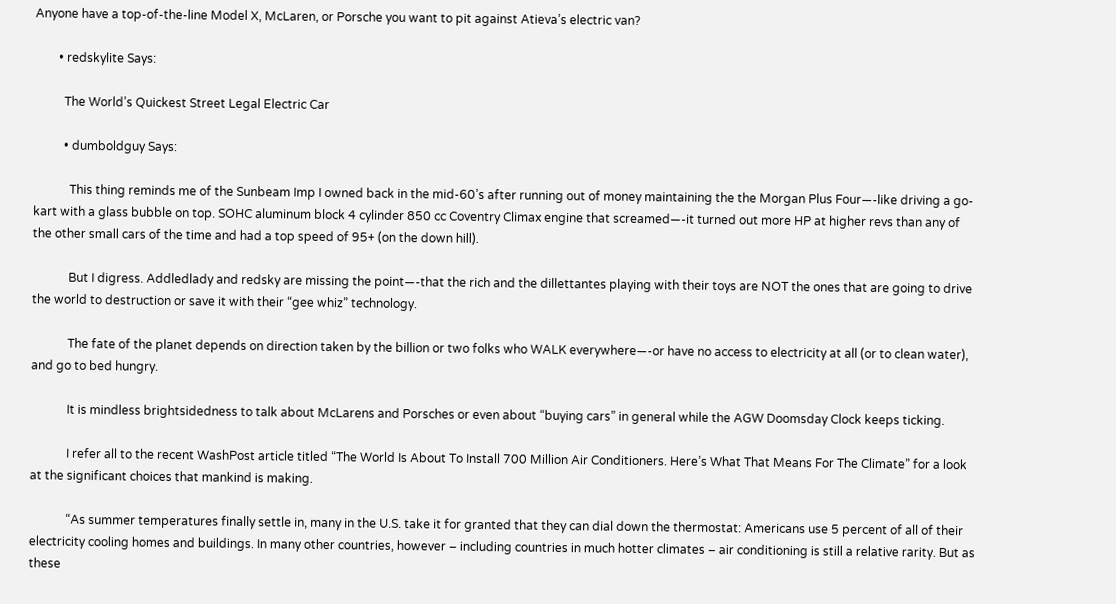Anyone have a top-of-the-line Model X, McLaren, or Porsche you want to pit against Atieva’s electric van?

        • redskylite Says:

          The World’s Quickest Street Legal Electric Car

          • dumboldguy Says:

            This thing reminds me of the Sunbeam Imp I owned back in the mid-60’s after running out of money maintaining the the Morgan Plus Four—-like driving a go-kart with a glass bubble on top. SOHC aluminum block 4 cylinder 850 cc Coventry Climax engine that screamed—-it turned out more HP at higher revs than any of the other small cars of the time and had a top speed of 95+ (on the down hill).

            But I digress. Addledlady and redsky are missing the point—-that the rich and the dillettantes playing with their toys are NOT the ones that are going to drive the world to destruction or save it with their “gee whiz” technology.

            The fate of the planet depends on direction taken by the billion or two folks who WALK everywhere—-or have no access to electricity at all (or to clean water), and go to bed hungry.

            It is mindless brightsidedness to talk about McLarens and Porsches or even about “buying cars” in general while the AGW Doomsday Clock keeps ticking.

            I refer all to the recent WashPost article titled “The World Is About To Install 700 Million Air Conditioners. Here’s What That Means For The Climate” for a look at the significant choices that mankind is making.

            “As summer temperatures finally settle in, many in the U.S. take it for granted that they can dial down the thermostat: Americans use 5 percent of all of their electricity cooling homes and buildings. In many other countries, however – including countries in much hotter climates – air conditioning is still a relative rarity. But as these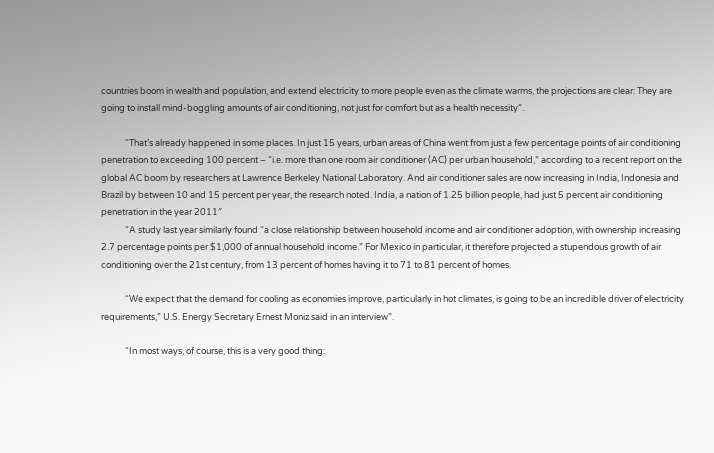countries boom in wealth and population, and extend electricity to more people even as the climate warms, the projections are clear: They are going to install mind-boggling amounts of air conditioning, not just for comfort but as a health necessity”.

            “That’s already happened in some places. In just 15 years, urban areas of China went from just a few percentage points of air conditioning penetration to exceeding 100 percent – “i.e. more than one room air conditioner (AC) per urban household,” according to a recent report on the global AC boom by researchers at Lawrence Berkeley National Laboratory. And air conditioner sales are now increasing in India, Indonesia and Brazil by between 10 and 15 percent per year, the research noted. India, a nation of 1.25 billion people, had just 5 percent air conditioning penetration in the year 2011″
            “A study last year similarly found “a close relationship between household income and air conditioner adoption, with ownership increasing 2.7 percentage points per $1,000 of annual household income.” For Mexico in particular, it therefore projected a stupendous growth of air conditioning over the 21st century, from 13 percent of homes having it to 71 to 81 percent of homes.

            “We expect that the demand for cooling as economies improve, particularly in hot climates, is going to be an incredible driver of electricity requirements,” U.S. Energy Secretary Ernest Moniz said in an interview”.

            “In most ways, of course, this is a very good thing: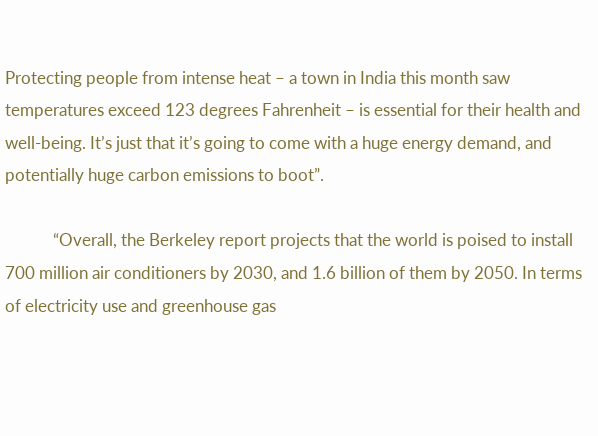Protecting people from intense heat – a town in India this month saw temperatures exceed 123 degrees Fahrenheit – is essential for their health and well-being. It’s just that it’s going to come with a huge energy demand, and potentially huge carbon emissions to boot”.

            “Overall, the Berkeley report projects that the world is poised to install 700 million air conditioners by 2030, and 1.6 billion of them by 2050. In terms of electricity use and greenhouse gas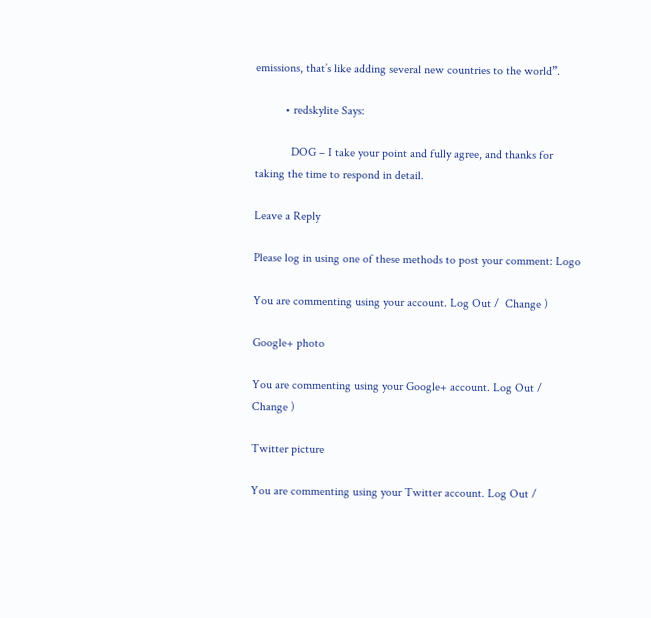emissions, that’s like adding several new countries to the world”.

          • redskylite Says:

            DOG – I take your point and fully agree, and thanks for taking the time to respond in detail.

Leave a Reply

Please log in using one of these methods to post your comment: Logo

You are commenting using your account. Log Out /  Change )

Google+ photo

You are commenting using your Google+ account. Log Out /  Change )

Twitter picture

You are commenting using your Twitter account. Log Out /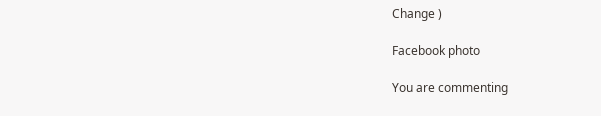Change )

Facebook photo

You are commenting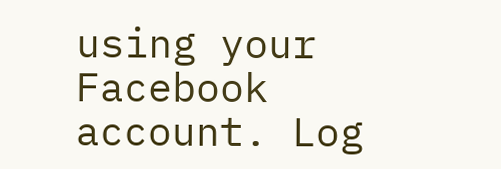using your Facebook account. Log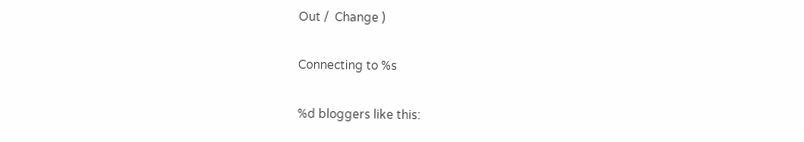Out /  Change )

Connecting to %s

%d bloggers like this: